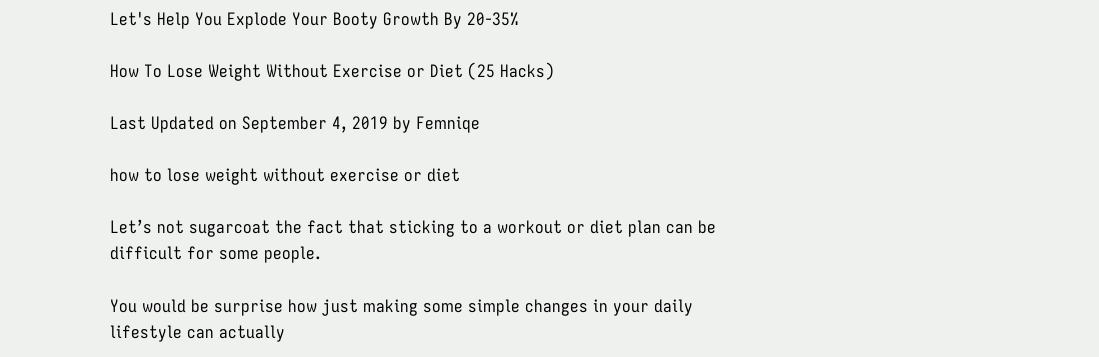Let's Help You Explode Your Booty Growth By 20-35%

How To Lose Weight Without Exercise or Diet (25 Hacks)

Last Updated on September 4, 2019 by Femniqe

how to lose weight without exercise or diet

Let’s not sugarcoat the fact that sticking to a workout or diet plan can be difficult for some people.

You would be surprise how just making some simple changes in your daily lifestyle can actually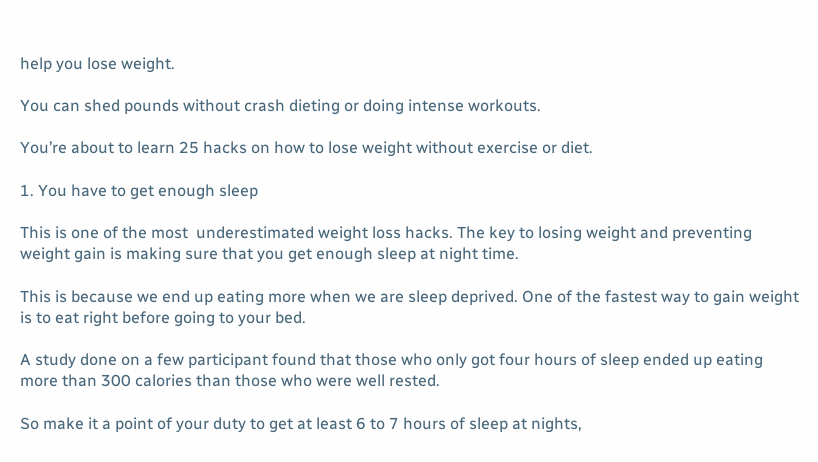help you lose weight.

You can shed pounds without crash dieting or doing intense workouts.

You’re about to learn 25 hacks on how to lose weight without exercise or diet.

1. You have to get enough sleep

This is one of the most  underestimated weight loss hacks. The key to losing weight and preventing weight gain is making sure that you get enough sleep at night time.

This is because we end up eating more when we are sleep deprived. One of the fastest way to gain weight is to eat right before going to your bed.

A study done on a few participant found that those who only got four hours of sleep ended up eating more than 300 calories than those who were well rested.

So make it a point of your duty to get at least 6 to 7 hours of sleep at nights,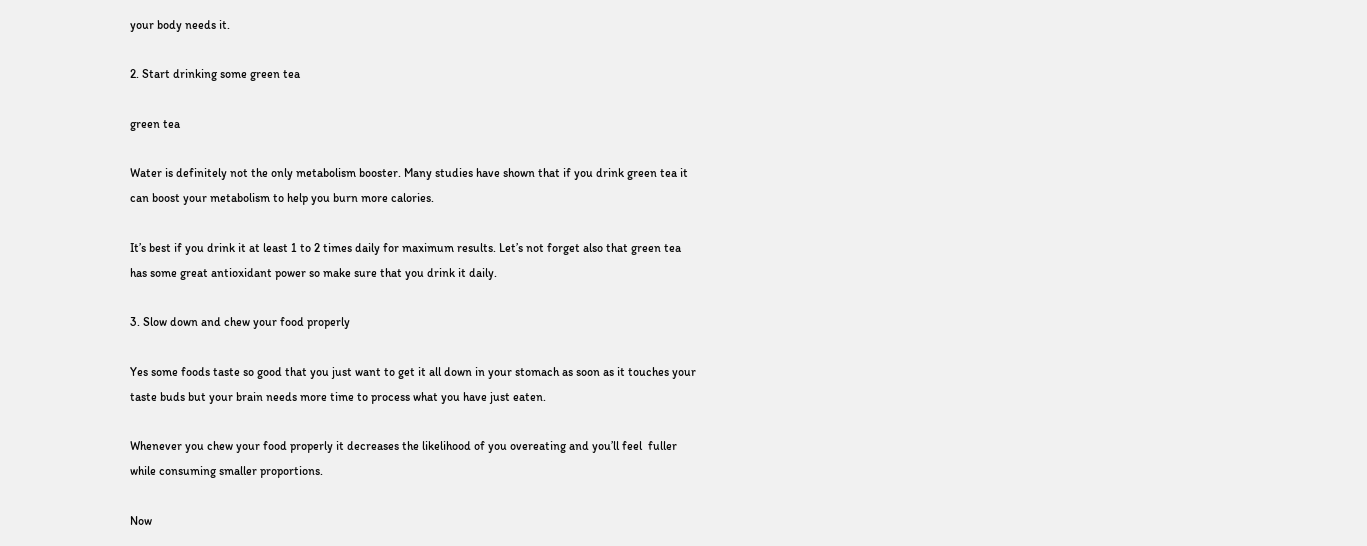your body needs it.

2. Start drinking some green tea

green tea

Water is definitely not the only metabolism booster. Many studies have shown that if you drink green tea it can boost your metabolism to help you burn more calories.

It’s best if you drink it at least 1 to 2 times daily for maximum results. Let’s not forget also that green tea has some great antioxidant power so make sure that you drink it daily.

3. Slow down and chew your food properly

Yes some foods taste so good that you just want to get it all down in your stomach as soon as it touches your taste buds but your brain needs more time to process what you have just eaten.

Whenever you chew your food properly it decreases the likelihood of you overeating and you’ll feel  fuller while consuming smaller proportions.

Now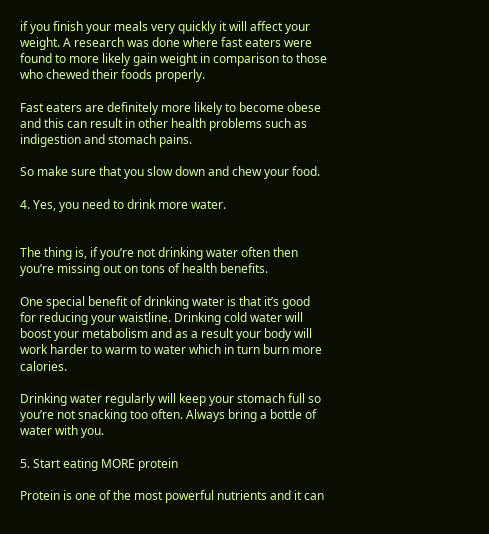if you finish your meals very quickly it will affect your weight. A research was done where fast eaters were found to more likely gain weight in comparison to those who chewed their foods properly.

Fast eaters are definitely more likely to become obese and this can result in other health problems such as indigestion and stomach pains.

So make sure that you slow down and chew your food.

4. Yes, you need to drink more water.


The thing is, if you’re not drinking water often then you’re missing out on tons of health benefits.

One special benefit of drinking water is that it’s good for reducing your waistline. Drinking cold water will boost your metabolism and as a result your body will work harder to warm to water which in turn burn more calories.

Drinking water regularly will keep your stomach full so you’re not snacking too often. Always bring a bottle of water with you.

5. Start eating MORE protein

Protein is one of the most powerful nutrients and it can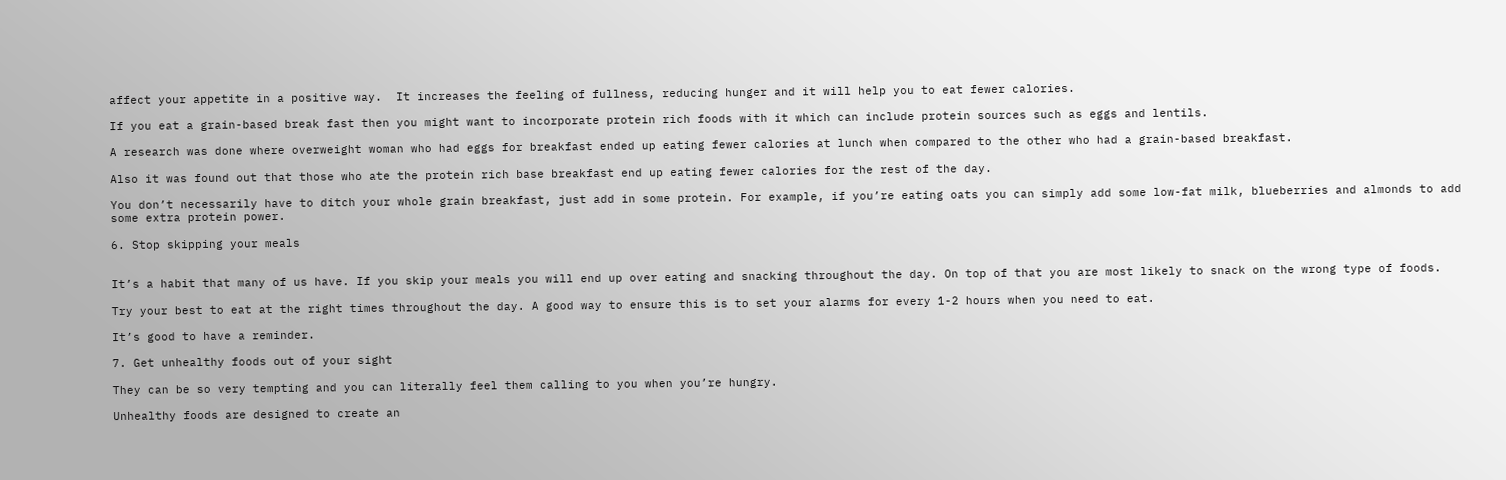affect your appetite in a positive way.  It increases the feeling of fullness, reducing hunger and it will help you to eat fewer calories.

If you eat a grain-based break fast then you might want to incorporate protein rich foods with it which can include protein sources such as eggs and lentils.

A research was done where overweight woman who had eggs for breakfast ended up eating fewer calories at lunch when compared to the other who had a grain-based breakfast.

Also it was found out that those who ate the protein rich base breakfast end up eating fewer calories for the rest of the day.

You don’t necessarily have to ditch your whole grain breakfast, just add in some protein. For example, if you’re eating oats you can simply add some low-fat milk, blueberries and almonds to add some extra protein power.

6. Stop skipping your meals


It’s a habit that many of us have. If you skip your meals you will end up over eating and snacking throughout the day. On top of that you are most likely to snack on the wrong type of foods.

Try your best to eat at the right times throughout the day. A good way to ensure this is to set your alarms for every 1-2 hours when you need to eat.

It’s good to have a reminder.

7. Get unhealthy foods out of your sight

They can be so very tempting and you can literally feel them calling to you when you’re hungry.

Unhealthy foods are designed to create an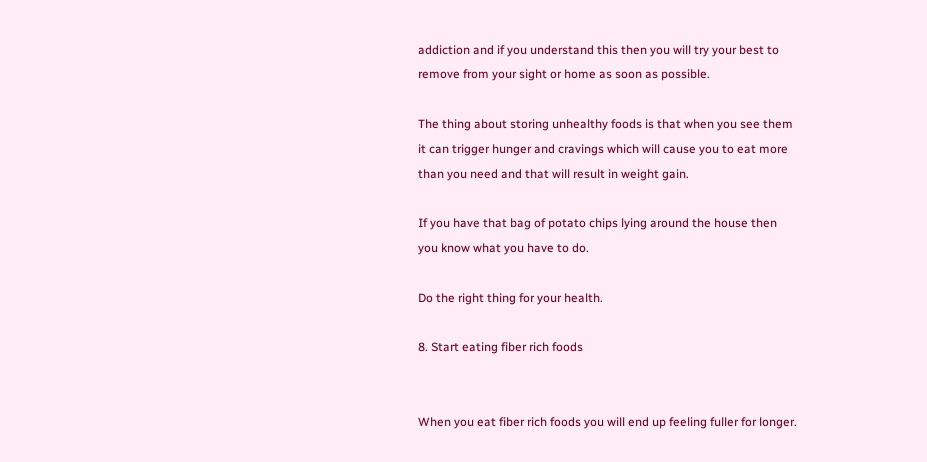addiction and if you understand this then you will try your best to remove from your sight or home as soon as possible.

The thing about storing unhealthy foods is that when you see them it can trigger hunger and cravings which will cause you to eat more than you need and that will result in weight gain.

If you have that bag of potato chips lying around the house then you know what you have to do.

Do the right thing for your health.

8. Start eating fiber rich foods


When you eat fiber rich foods you will end up feeling fuller for longer.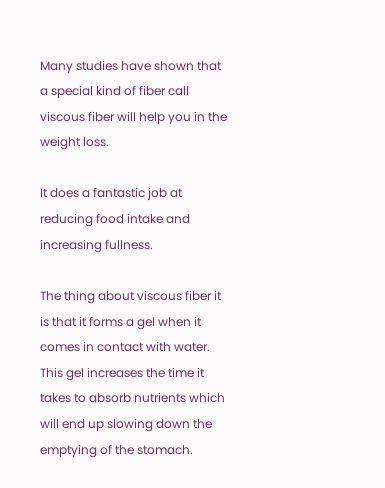Many studies have shown that a special kind of fiber call viscous fiber will help you in the weight loss.

It does a fantastic job at reducing food intake and increasing fullness.

The thing about viscous fiber it is that it forms a gel when it comes in contact with water. This gel increases the time it takes to absorb nutrients which will end up slowing down the emptying of the stomach.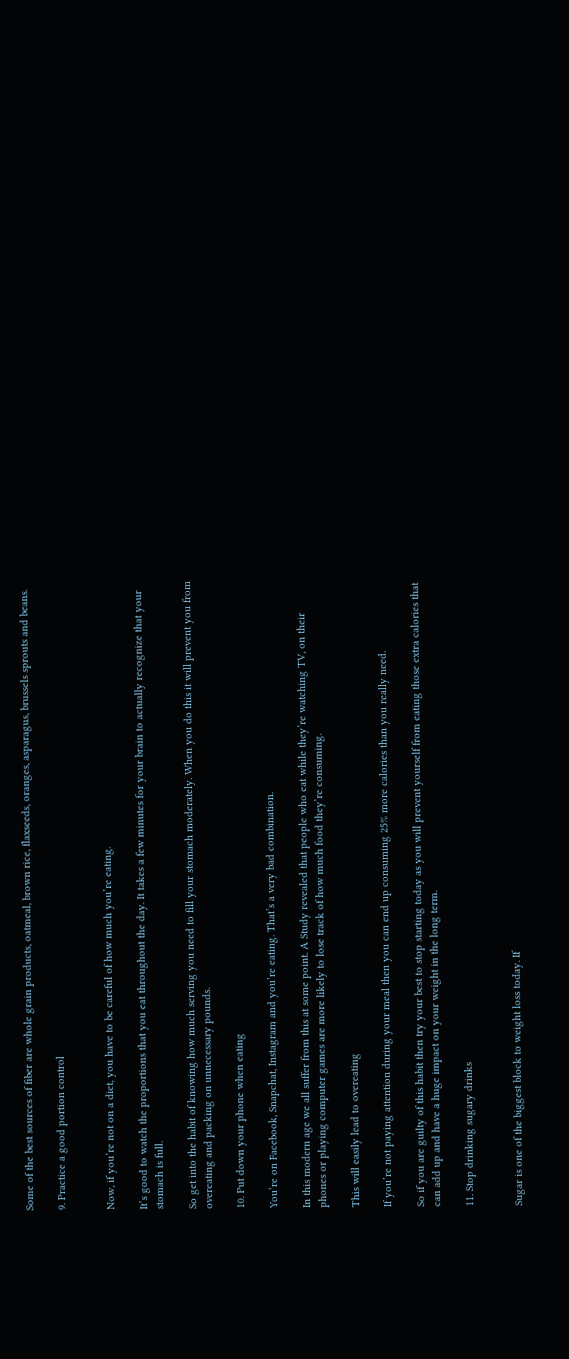Some of the best sources of fiber are whole grain products, oatmeal, brown rice, flaxseeds, oranges, asparagus, brussels sprouts and beans.

9. Practice a good portion control


Now, if you’re not on a diet, you have to be careful of how much you’re eating.

It’s good to watch the proportions that you eat throughout the day. It takes a few minutes for your brain to actually recognize that your stomach is full.

So get into the habit of knowing how much serving you need to fill your stomach moderately. When you do this it will prevent you from overeating and packing on unnecessary pounds.

10. Put down your phone when eating

You’re on Facebook, Snapchat, Instagram and you’re eating. That’s a very bad combination.

In this modern age we all suffer from this at some point. A Study revealed that people who eat while they’re watching TV, on their phones or playing computer games are more likely to lose track of how much food they’re consuming.

This will easily lead to overeating

If you’re not paying attention during your meal then you can end up consuming 25% more calories than you really need.

So if you are guilty of this habit then try your best to stop starting today as you will prevent yourself from eating those extra calories that can add up and have a huge impact on your weight in the long term.

11. Stop drinking sugary drinks


Sugar is one of the biggest block to weight loss today. If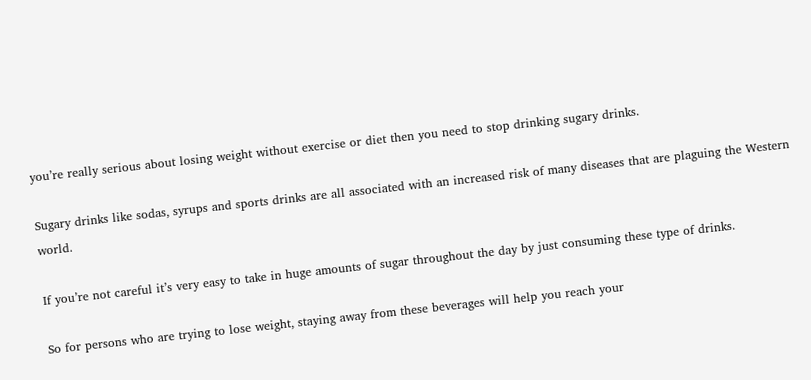you’re really serious about losing weight without exercise or diet then you need to stop drinking sugary drinks.

Sugary drinks like sodas, syrups and sports drinks are all associated with an increased risk of many diseases that are plaguing the Western world.

If you’re not careful it’s very easy to take in huge amounts of sugar throughout the day by just consuming these type of drinks.

So for persons who are trying to lose weight, staying away from these beverages will help you reach your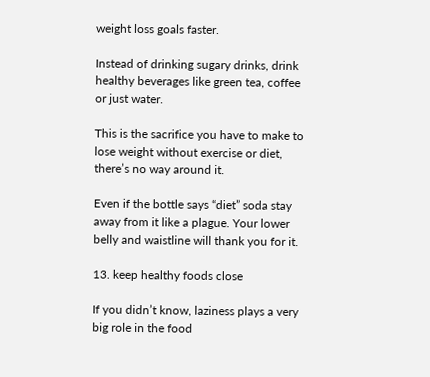weight loss goals faster.

Instead of drinking sugary drinks, drink healthy beverages like green tea, coffee or just water.

This is the sacrifice you have to make to lose weight without exercise or diet, there’s no way around it.

Even if the bottle says “diet” soda stay away from it like a plague. Your lower belly and waistline will thank you for it.

13. keep healthy foods close

If you didn’t know, laziness plays a very big role in the food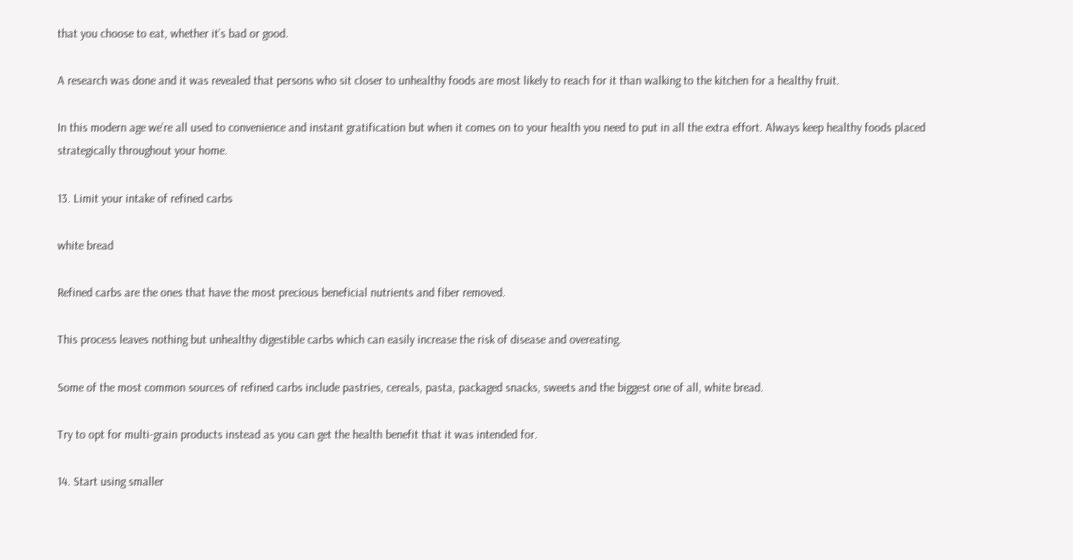that you choose to eat, whether it’s bad or good.

A research was done and it was revealed that persons who sit closer to unhealthy foods are most likely to reach for it than walking to the kitchen for a healthy fruit.

In this modern age we’re all used to convenience and instant gratification but when it comes on to your health you need to put in all the extra effort. Always keep healthy foods placed strategically throughout your home.

13. Limit your intake of refined carbs

white bread

Refined carbs are the ones that have the most precious beneficial nutrients and fiber removed.

This process leaves nothing but unhealthy digestible carbs which can easily increase the risk of disease and overeating.

Some of the most common sources of refined carbs include pastries, cereals, pasta, packaged snacks, sweets and the biggest one of all, white bread.

Try to opt for multi-grain products instead as you can get the health benefit that it was intended for.

14. Start using smaller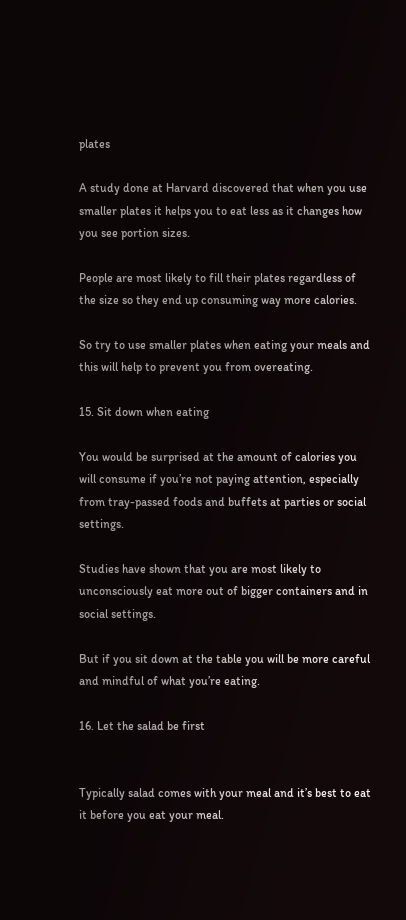plates

A study done at Harvard discovered that when you use smaller plates it helps you to eat less as it changes how you see portion sizes.

People are most likely to fill their plates regardless of the size so they end up consuming way more calories.

So try to use smaller plates when eating your meals and this will help to prevent you from overeating.

15. Sit down when eating

You would be surprised at the amount of calories you will consume if you’re not paying attention, especially from tray-passed foods and buffets at parties or social settings.

Studies have shown that you are most likely to unconsciously eat more out of bigger containers and in social settings.

But if you sit down at the table you will be more careful and mindful of what you’re eating.

16. Let the salad be first


Typically salad comes with your meal and it’s best to eat it before you eat your meal.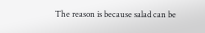The reason is because salad can be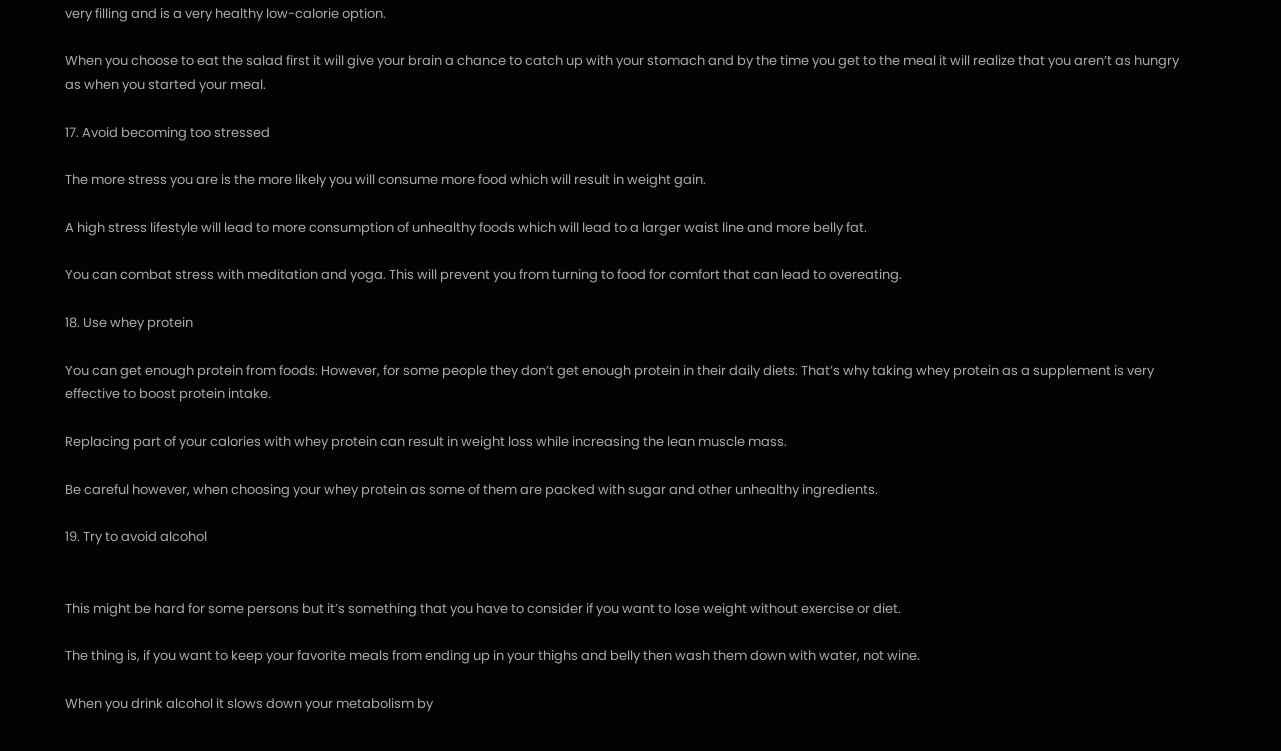very filling and is a very healthy low-calorie option.

When you choose to eat the salad first it will give your brain a chance to catch up with your stomach and by the time you get to the meal it will realize that you aren’t as hungry as when you started your meal.

17. Avoid becoming too stressed

The more stress you are is the more likely you will consume more food which will result in weight gain.

A high stress lifestyle will lead to more consumption of unhealthy foods which will lead to a larger waist line and more belly fat.

You can combat stress with meditation and yoga. This will prevent you from turning to food for comfort that can lead to overeating.

18. Use whey protein

You can get enough protein from foods. However, for some people they don’t get enough protein in their daily diets. That’s why taking whey protein as a supplement is very effective to boost protein intake.

Replacing part of your calories with whey protein can result in weight loss while increasing the lean muscle mass.

Be careful however, when choosing your whey protein as some of them are packed with sugar and other unhealthy ingredients.

19. Try to avoid alcohol


This might be hard for some persons but it’s something that you have to consider if you want to lose weight without exercise or diet.

The thing is, if you want to keep your favorite meals from ending up in your thighs and belly then wash them down with water, not wine.

When you drink alcohol it slows down your metabolism by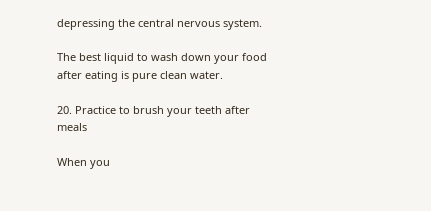depressing the central nervous system.

The best liquid to wash down your food after eating is pure clean water.

20. Practice to brush your teeth after meals

When you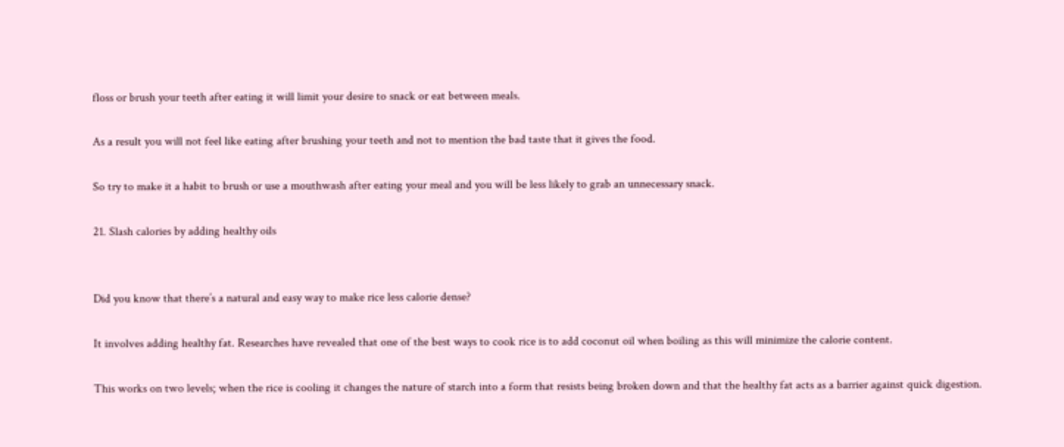floss or brush your teeth after eating it will limit your desire to snack or eat between meals.

As a result you will not feel like eating after brushing your teeth and not to mention the bad taste that it gives the food.

So try to make it a habit to brush or use a mouthwash after eating your meal and you will be less likely to grab an unnecessary snack.

21. Slash calories by adding healthy oils


Did you know that there’s a natural and easy way to make rice less calorie dense?

It involves adding healthy fat. Researches have revealed that one of the best ways to cook rice is to add coconut oil when boiling as this will minimize the calorie content.

This works on two levels; when the rice is cooling it changes the nature of starch into a form that resists being broken down and that the healthy fat acts as a barrier against quick digestion.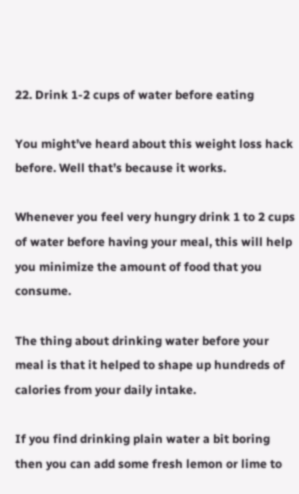22. Drink 1-2 cups of water before eating

You might’ve heard about this weight loss hack before. Well that’s because it works.

Whenever you feel very hungry drink 1 to 2 cups of water before having your meal, this will help you minimize the amount of food that you consume.

The thing about drinking water before your meal is that it helped to shape up hundreds of calories from your daily intake.

If you find drinking plain water a bit boring then you can add some fresh lemon or lime to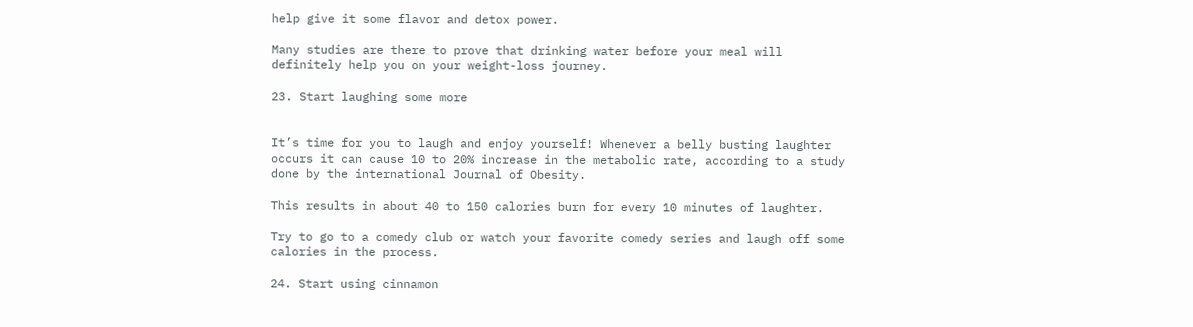help give it some flavor and detox power.

Many studies are there to prove that drinking water before your meal will definitely help you on your weight-loss journey.

23. Start laughing some more


It’s time for you to laugh and enjoy yourself! Whenever a belly busting laughter occurs it can cause 10 to 20% increase in the metabolic rate, according to a study done by the international Journal of Obesity.

This results in about 40 to 150 calories burn for every 10 minutes of laughter.

Try to go to a comedy club or watch your favorite comedy series and laugh off some calories in the process.

24. Start using cinnamon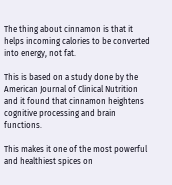The thing about cinnamon is that it helps incoming calories to be converted into energy, not fat.

This is based on a study done by the American Journal of Clinical Nutrition and it found that cinnamon heightens cognitive processing and brain functions.

This makes it one of the most powerful and healthiest spices on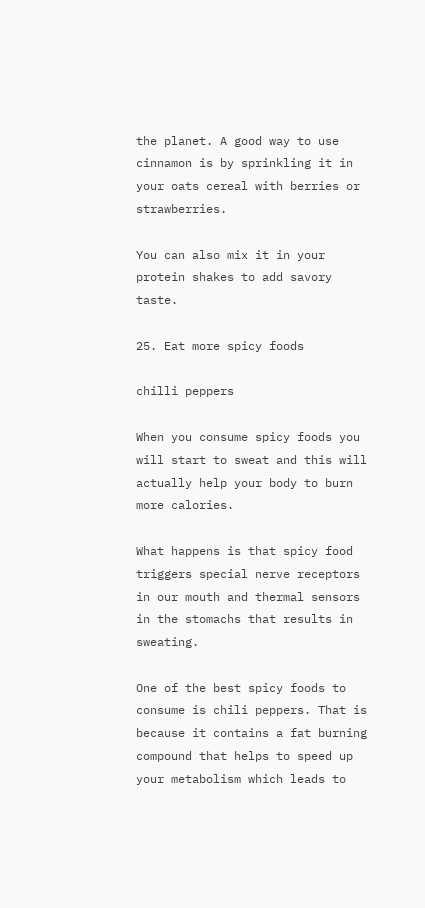the planet. A good way to use cinnamon is by sprinkling it in your oats cereal with berries or strawberries.

You can also mix it in your protein shakes to add savory taste.

25. Eat more spicy foods

chilli peppers

When you consume spicy foods you will start to sweat and this will actually help your body to burn more calories.

What happens is that spicy food triggers special nerve receptors in our mouth and thermal sensors in the stomachs that results in sweating.

One of the best spicy foods to consume is chili peppers. That is because it contains a fat burning compound that helps to speed up your metabolism which leads to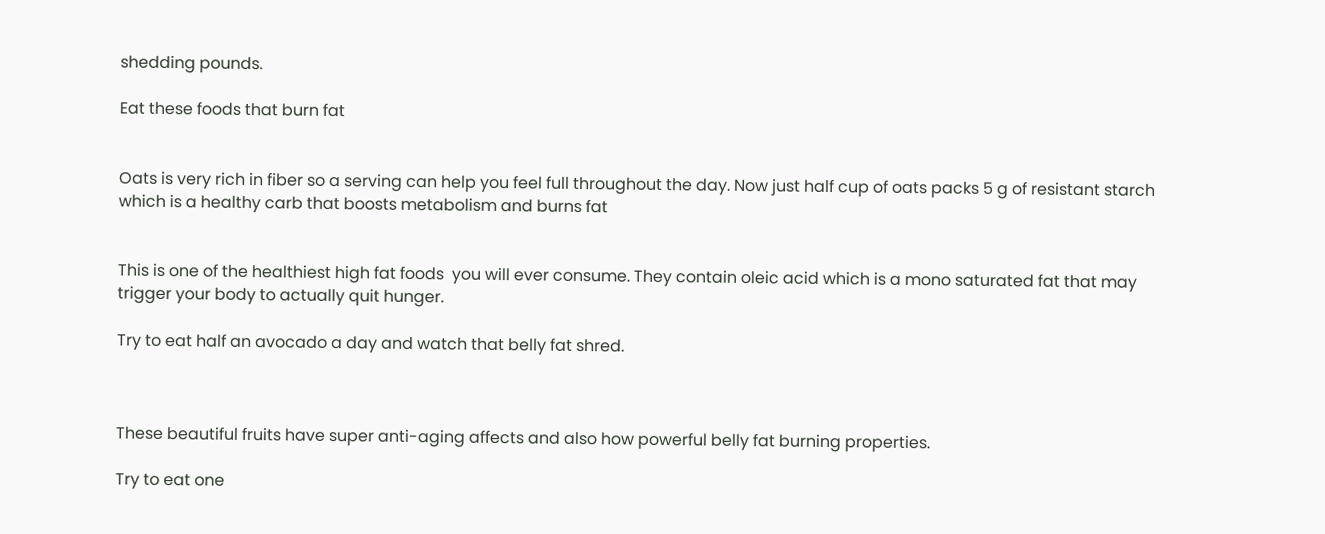shedding pounds.

Eat these foods that burn fat


Oats is very rich in fiber so a serving can help you feel full throughout the day. Now just half cup of oats packs 5 g of resistant starch which is a healthy carb that boosts metabolism and burns fat


This is one of the healthiest high fat foods  you will ever consume. They contain oleic acid which is a mono saturated fat that may trigger your body to actually quit hunger.

Try to eat half an avocado a day and watch that belly fat shred.



These beautiful fruits have super anti-aging affects and also how powerful belly fat burning properties.

Try to eat one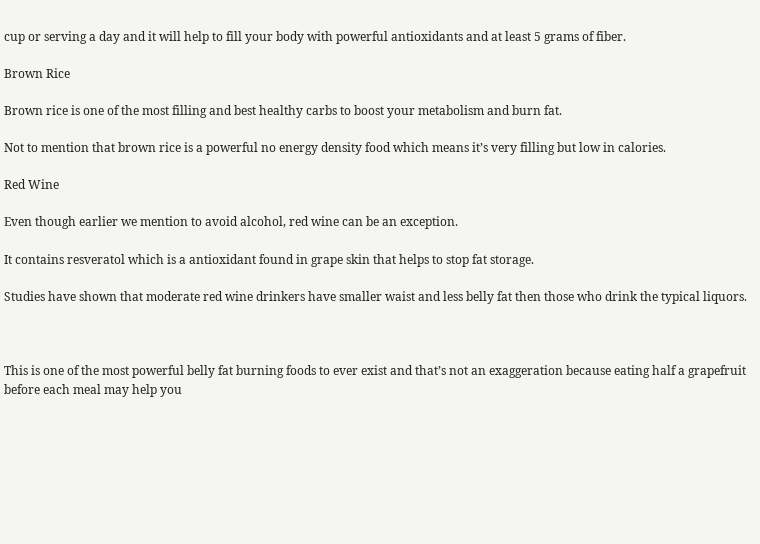cup or serving a day and it will help to fill your body with powerful antioxidants and at least 5 grams of fiber.

Brown Rice

Brown rice is one of the most filling and best healthy carbs to boost your metabolism and burn fat.

Not to mention that brown rice is a powerful no energy density food which means it’s very filling but low in calories.

Red Wine

Even though earlier we mention to avoid alcohol, red wine can be an exception.

It contains resveratol which is a antioxidant found in grape skin that helps to stop fat storage.

Studies have shown that moderate red wine drinkers have smaller waist and less belly fat then those who drink the typical liquors.



This is one of the most powerful belly fat burning foods to ever exist and that’s not an exaggeration because eating half a grapefruit before each meal may help you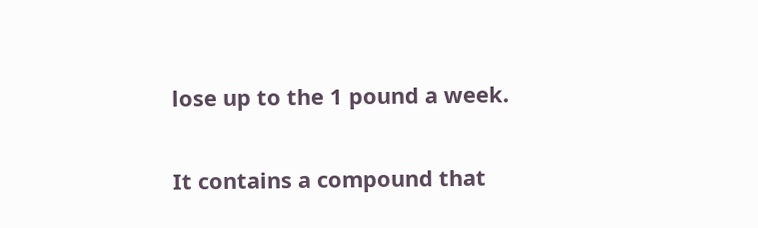lose up to the 1 pound a week.

It contains a compound that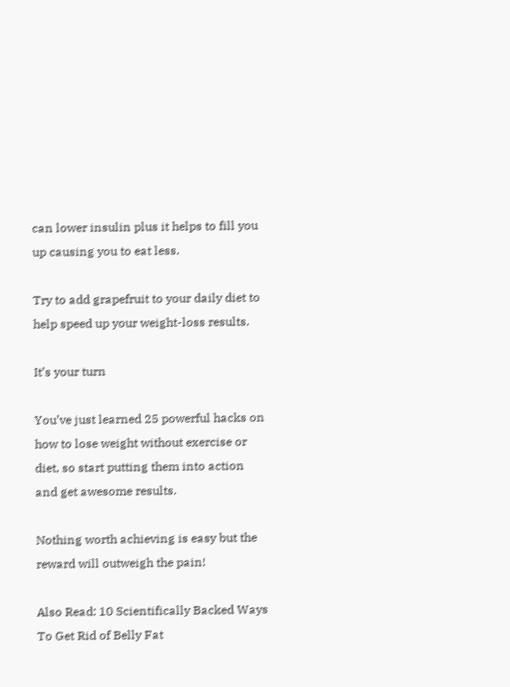can lower insulin plus it helps to fill you up causing you to eat less.

Try to add grapefruit to your daily diet to help speed up your weight-loss results.

It’s your turn

You’ve just learned 25 powerful hacks on how to lose weight without exercise or diet, so start putting them into action and get awesome results.

Nothing worth achieving is easy but the reward will outweigh the pain!

Also Read: 10 Scientifically Backed Ways To Get Rid of Belly Fat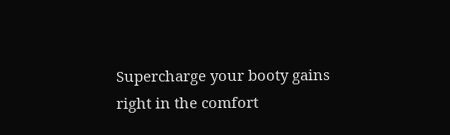Supercharge your booty gains right in the comfort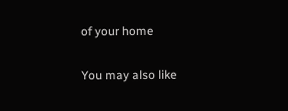of your home

You may also like